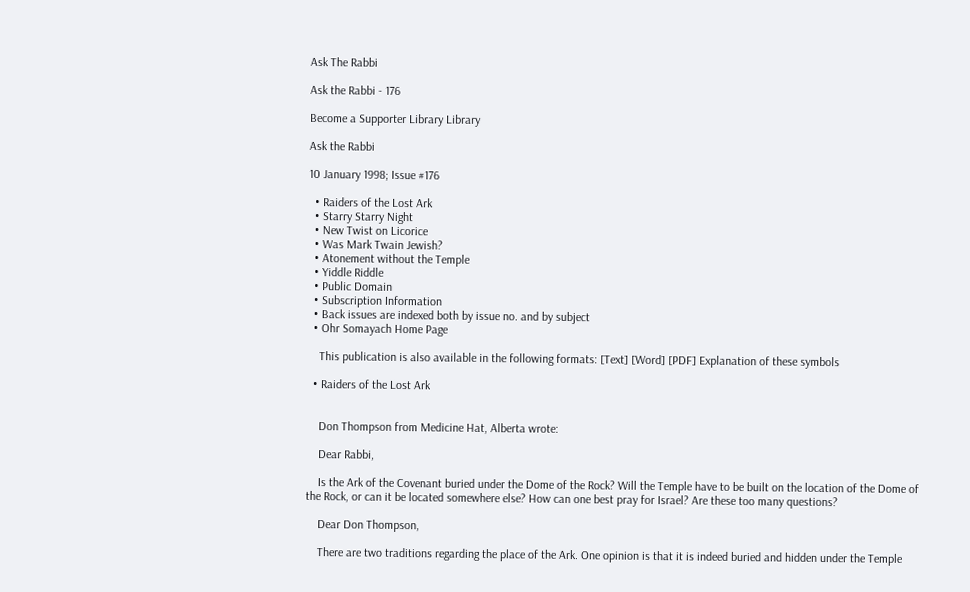Ask The Rabbi

Ask the Rabbi - 176

Become a Supporter Library Library

Ask the Rabbi

10 January 1998; Issue #176

  • Raiders of the Lost Ark
  • Starry Starry Night
  • New Twist on Licorice
  • Was Mark Twain Jewish?
  • Atonement without the Temple
  • Yiddle Riddle
  • Public Domain
  • Subscription Information
  • Back issues are indexed both by issue no. and by subject
  • Ohr Somayach Home Page

    This publication is also available in the following formats: [Text] [Word] [PDF] Explanation of these symbols

  • Raiders of the Lost Ark


    Don Thompson from Medicine Hat, Alberta wrote:

    Dear Rabbi,

    Is the Ark of the Covenant buried under the Dome of the Rock? Will the Temple have to be built on the location of the Dome of the Rock, or can it be located somewhere else? How can one best pray for Israel? Are these too many questions?

    Dear Don Thompson,

    There are two traditions regarding the place of the Ark. One opinion is that it is indeed buried and hidden under the Temple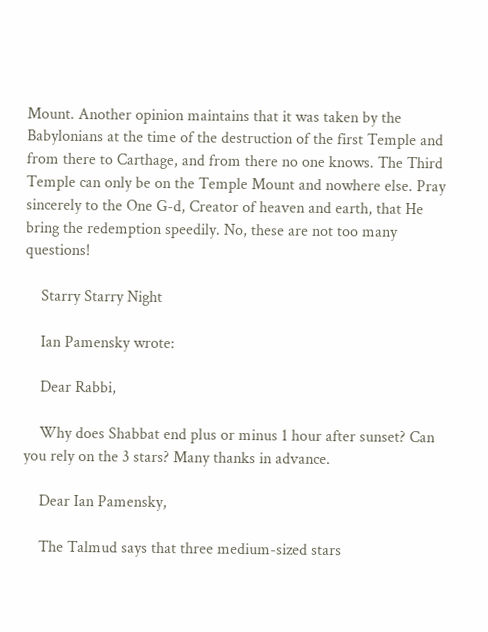Mount. Another opinion maintains that it was taken by the Babylonians at the time of the destruction of the first Temple and from there to Carthage, and from there no one knows. The Third Temple can only be on the Temple Mount and nowhere else. Pray sincerely to the One G-d, Creator of heaven and earth, that He bring the redemption speedily. No, these are not too many questions!

    Starry Starry Night

    Ian Pamensky wrote:

    Dear Rabbi,

    Why does Shabbat end plus or minus 1 hour after sunset? Can you rely on the 3 stars? Many thanks in advance.

    Dear Ian Pamensky,

    The Talmud says that three medium-sized stars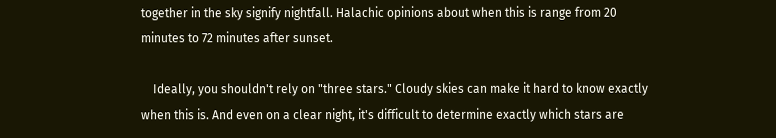together in the sky signify nightfall. Halachic opinions about when this is range from 20 minutes to 72 minutes after sunset.

    Ideally, you shouldn't rely on "three stars." Cloudy skies can make it hard to know exactly when this is. And even on a clear night, it's difficult to determine exactly which stars are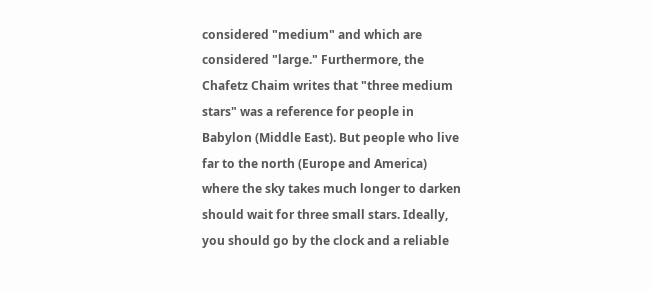considered "medium" and which are considered "large." Furthermore, the Chafetz Chaim writes that "three medium stars" was a reference for people in Babylon (Middle East). But people who live far to the north (Europe and America) where the sky takes much longer to darken should wait for three small stars. Ideally, you should go by the clock and a reliable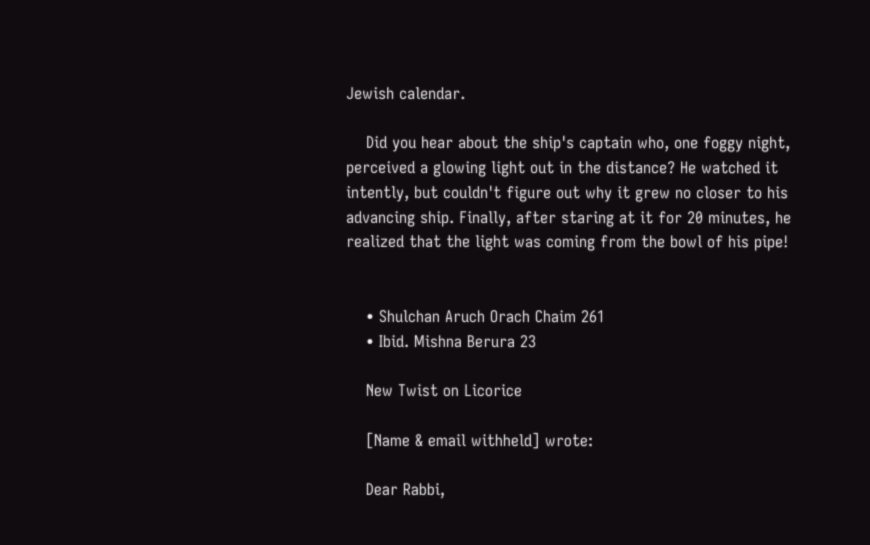Jewish calendar.

    Did you hear about the ship's captain who, one foggy night, perceived a glowing light out in the distance? He watched it intently, but couldn't figure out why it grew no closer to his advancing ship. Finally, after staring at it for 20 minutes, he realized that the light was coming from the bowl of his pipe!


    • Shulchan Aruch Orach Chaim 261
    • Ibid. Mishna Berura 23

    New Twist on Licorice

    [Name & email withheld] wrote:

    Dear Rabbi,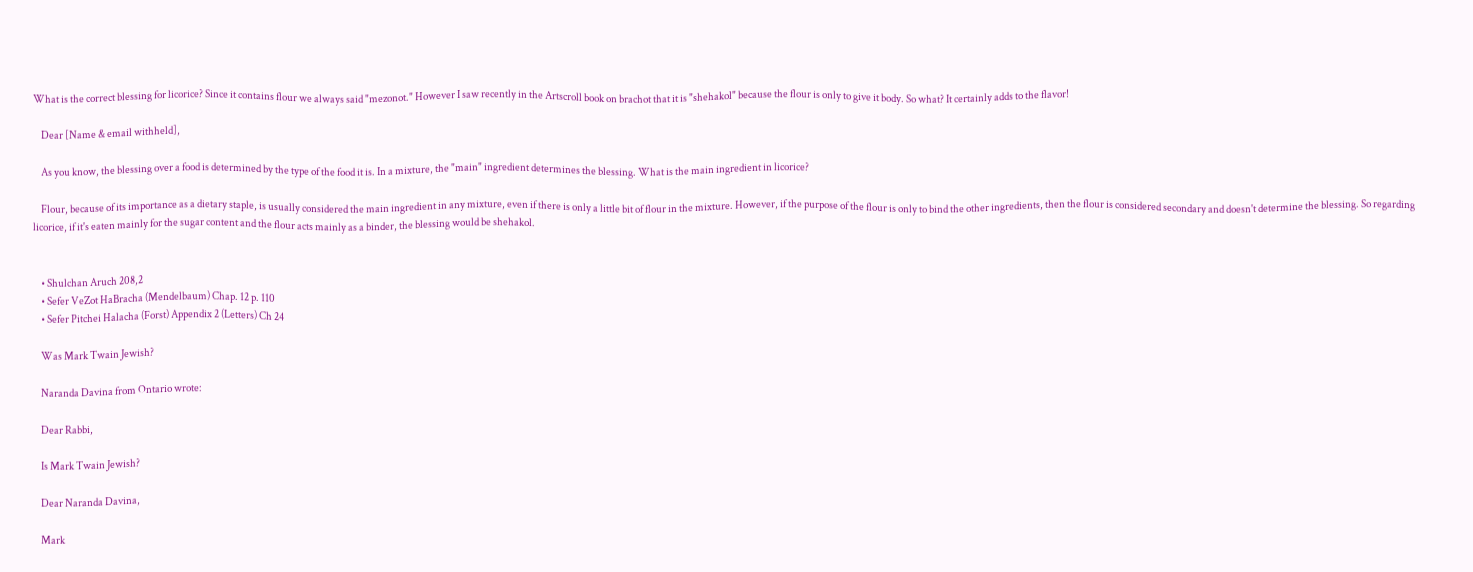What is the correct blessing for licorice? Since it contains flour we always said "mezonot." However I saw recently in the Artscroll book on brachot that it is "shehakol" because the flour is only to give it body. So what? It certainly adds to the flavor!

    Dear [Name & email withheld],

    As you know, the blessing over a food is determined by the type of the food it is. In a mixture, the "main" ingredient determines the blessing. What is the main ingredient in licorice?

    Flour, because of its importance as a dietary staple, is usually considered the main ingredient in any mixture, even if there is only a little bit of flour in the mixture. However, if the purpose of the flour is only to bind the other ingredients, then the flour is considered secondary and doesn't determine the blessing. So regarding licorice, if it's eaten mainly for the sugar content and the flour acts mainly as a binder, the blessing would be shehakol.


    • Shulchan Aruch 208,2
    • Sefer VeZot HaBracha (Mendelbaum) Chap. 12 p. 110
    • Sefer Pitchei Halacha (Forst) Appendix 2 (Letters) Ch 24

    Was Mark Twain Jewish?

    Naranda Davina from Ontario wrote:

    Dear Rabbi,

    Is Mark Twain Jewish?

    Dear Naranda Davina,

    Mark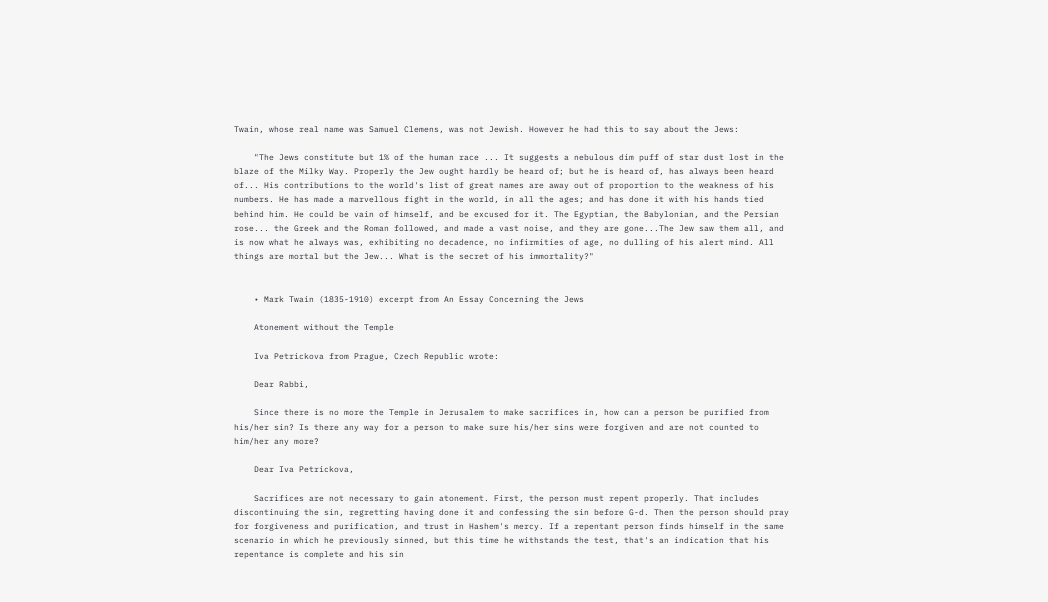Twain, whose real name was Samuel Clemens, was not Jewish. However he had this to say about the Jews:

    "The Jews constitute but 1% of the human race ... It suggests a nebulous dim puff of star dust lost in the blaze of the Milky Way. Properly the Jew ought hardly be heard of; but he is heard of, has always been heard of... His contributions to the world's list of great names are away out of proportion to the weakness of his numbers. He has made a marvellous fight in the world, in all the ages; and has done it with his hands tied behind him. He could be vain of himself, and be excused for it. The Egyptian, the Babylonian, and the Persian rose... the Greek and the Roman followed, and made a vast noise, and they are gone...The Jew saw them all, and is now what he always was, exhibiting no decadence, no infirmities of age, no dulling of his alert mind. All things are mortal but the Jew... What is the secret of his immortality?"


    • Mark Twain (1835-1910) excerpt from An Essay Concerning the Jews

    Atonement without the Temple

    Iva Petrickova from Prague, Czech Republic wrote:

    Dear Rabbi,

    Since there is no more the Temple in Jerusalem to make sacrifices in, how can a person be purified from his/her sin? Is there any way for a person to make sure his/her sins were forgiven and are not counted to him/her any more?

    Dear Iva Petrickova,

    Sacrifices are not necessary to gain atonement. First, the person must repent properly. That includes discontinuing the sin, regretting having done it and confessing the sin before G-d. Then the person should pray for forgiveness and purification, and trust in Hashem's mercy. If a repentant person finds himself in the same scenario in which he previously sinned, but this time he withstands the test, that's an indication that his repentance is complete and his sin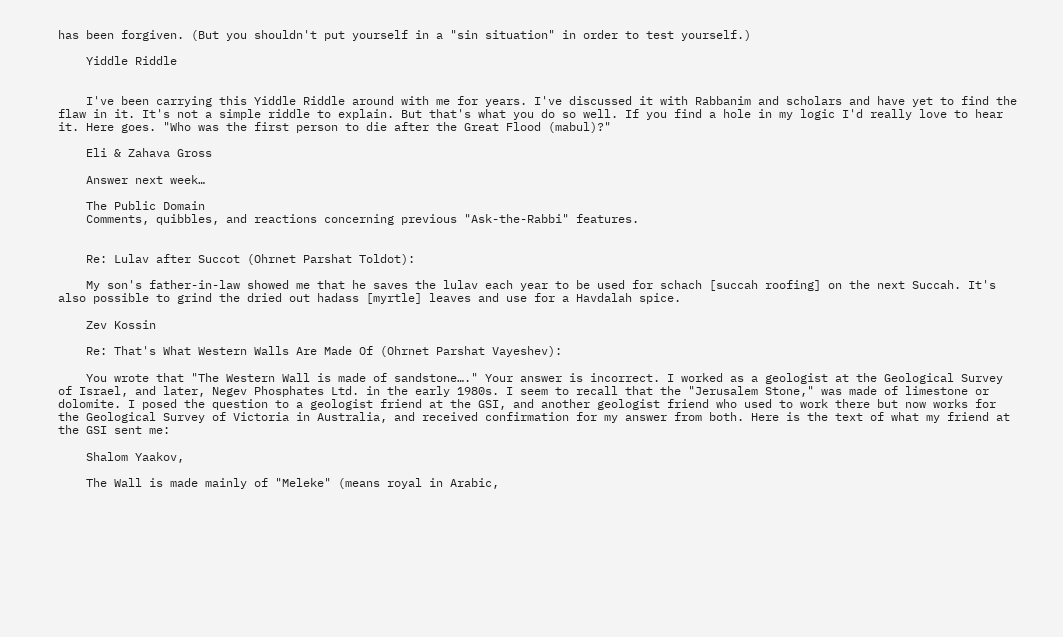has been forgiven. (But you shouldn't put yourself in a "sin situation" in order to test yourself.)

    Yiddle Riddle


    I've been carrying this Yiddle Riddle around with me for years. I've discussed it with Rabbanim and scholars and have yet to find the flaw in it. It's not a simple riddle to explain. But that's what you do so well. If you find a hole in my logic I'd really love to hear it. Here goes. "Who was the first person to die after the Great Flood (mabul)?"

    Eli & Zahava Gross

    Answer next week…

    The Public Domain
    Comments, quibbles, and reactions concerning previous "Ask-the-Rabbi" features.


    Re: Lulav after Succot (Ohrnet Parshat Toldot):

    My son's father-in-law showed me that he saves the lulav each year to be used for schach [succah roofing] on the next Succah. It's also possible to grind the dried out hadass [myrtle] leaves and use for a Havdalah spice.

    Zev Kossin

    Re: That's What Western Walls Are Made Of (Ohrnet Parshat Vayeshev):

    You wrote that "The Western Wall is made of sandstone…." Your answer is incorrect. I worked as a geologist at the Geological Survey of Israel, and later, Negev Phosphates Ltd. in the early 1980s. I seem to recall that the "Jerusalem Stone," was made of limestone or dolomite. I posed the question to a geologist friend at the GSI, and another geologist friend who used to work there but now works for the Geological Survey of Victoria in Australia, and received confirmation for my answer from both. Here is the text of what my friend at the GSI sent me:

    Shalom Yaakov,

    The Wall is made mainly of "Meleke" (means royal in Arabic,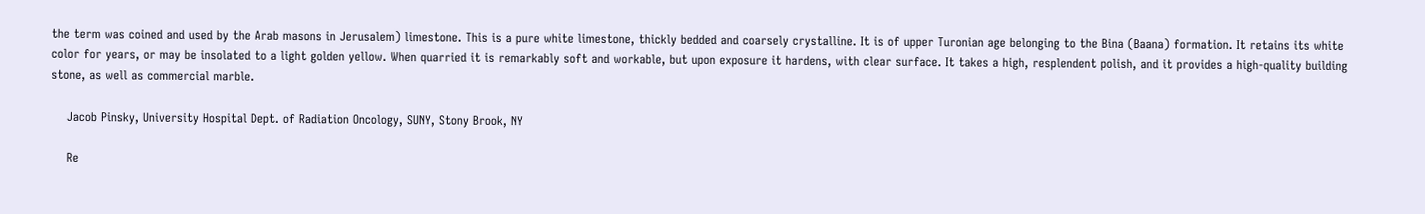the term was coined and used by the Arab masons in Jerusalem) limestone. This is a pure white limestone, thickly bedded and coarsely crystalline. It is of upper Turonian age belonging to the Bina (Baana) formation. It retains its white color for years, or may be insolated to a light golden yellow. When quarried it is remarkably soft and workable, but upon exposure it hardens, with clear surface. It takes a high, resplendent polish, and it provides a high-quality building stone, as well as commercial marble.

    Jacob Pinsky, University Hospital Dept. of Radiation Oncology, SUNY, Stony Brook, NY

    Re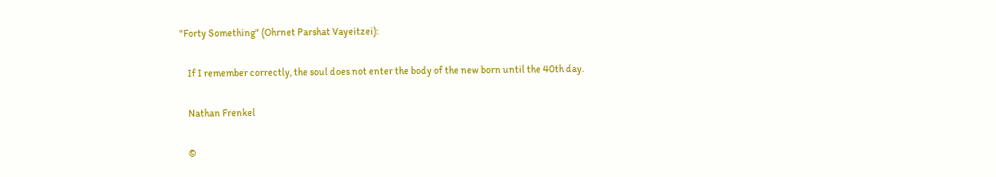"Forty Something" (Ohrnet Parshat Vayeitzei):

    If I remember correctly, the soul does not enter the body of the new born until the 40th day.

    Nathan Frenkel

    ©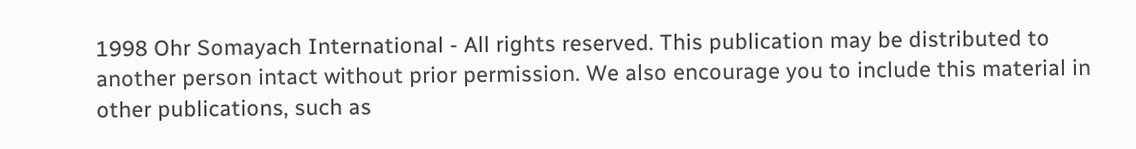1998 Ohr Somayach International - All rights reserved. This publication may be distributed to another person intact without prior permission. We also encourage you to include this material in other publications, such as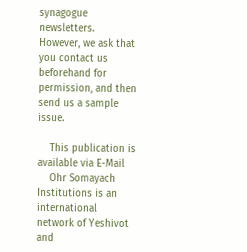synagogue newsletters. However, we ask that you contact us beforehand for permission, and then send us a sample issue.

    This publication is available via E-Mail
    Ohr Somayach Institutions is an international network of Yeshivot and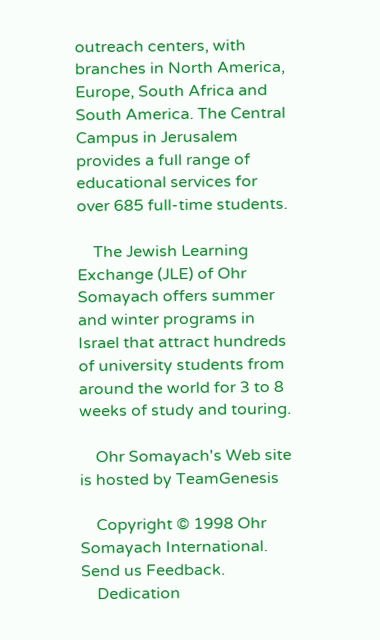outreach centers, with branches in North America, Europe, South Africa and South America. The Central Campus in Jerusalem provides a full range of educational services for over 685 full-time students.

    The Jewish Learning Exchange (JLE) of Ohr Somayach offers summer and winter programs in Israel that attract hundreds of university students from around the world for 3 to 8 weeks of study and touring.

    Ohr Somayach's Web site is hosted by TeamGenesis

    Copyright © 1998 Ohr Somayach International. Send us Feedback.
    Dedication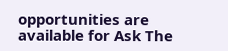opportunities are available for Ask The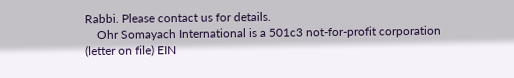Rabbi. Please contact us for details.
    Ohr Somayach International is a 501c3 not-for-profit corporation (letter on file) EIN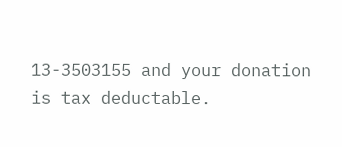13-3503155 and your donation is tax deductable.